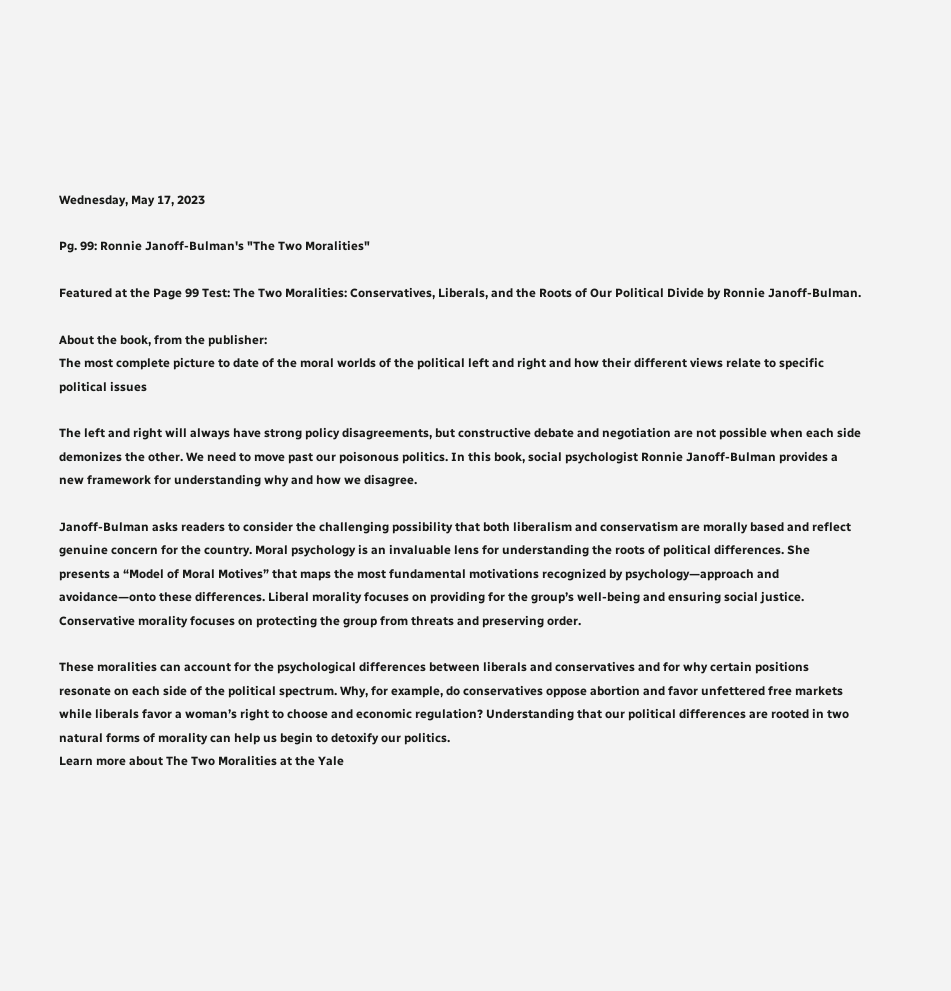Wednesday, May 17, 2023

Pg. 99: Ronnie Janoff-Bulman's "The Two Moralities"

Featured at the Page 99 Test: The Two Moralities: Conservatives, Liberals, and the Roots of Our Political Divide by Ronnie Janoff-Bulman.

About the book, from the publisher:
The most complete picture to date of the moral worlds of the political left and right and how their different views relate to specific political issues

The left and right will always have strong policy disagreements, but constructive debate and negotiation are not possible when each side demonizes the other. We need to move past our poisonous politics. In this book, social psychologist Ronnie Janoff-Bulman provides a new framework for understanding why and how we disagree.

Janoff-Bulman asks readers to consider the challenging possibility that both liberalism and conservatism are morally based and reflect genuine concern for the country. Moral psychology is an invaluable lens for understanding the roots of political differences. She presents a “Model of Moral Motives” that maps the most fundamental motivations recognized by psychology—approach and avoidance—onto these differences. Liberal morality focuses on providing for the group’s well-being and ensuring social justice. Conservative morality focuses on protecting the group from threats and preserving order.

These moralities can account for the psychological differences between liberals and conservatives and for why certain positions resonate on each side of the political spectrum. Why, for example, do conservatives oppose abortion and favor unfettered free markets while liberals favor a woman’s right to choose and economic regulation? Understanding that our political differences are rooted in two natural forms of morality can help us begin to detoxify our politics.
Learn more about The Two Moralities at the Yale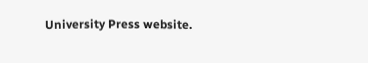University Press website.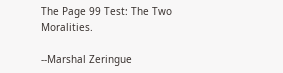The Page 99 Test: The Two Moralities.

--Marshal Zeringue